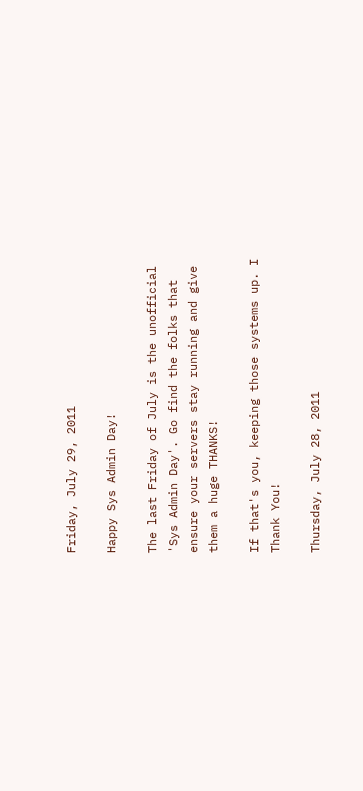Friday, July 29, 2011

Happy Sys Admin Day!

The last Friday of July is the unofficial 'Sys Admin Day'. Go find the folks that ensure your servers stay running and give them a huge THANKS!

If that's you, keeping those systems up. I Thank You!

Thursday, July 28, 2011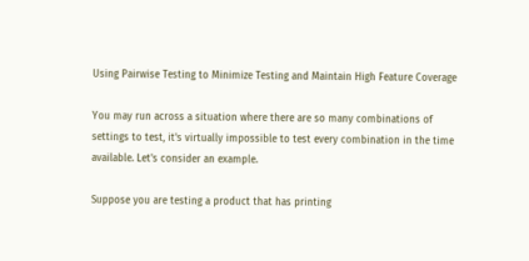Using Pairwise Testing to Minimize Testing and Maintain High Feature Coverage

You may run across a situation where there are so many combinations of settings to test, it's virtually impossible to test every combination in the time available. Let's consider an example.

Suppose you are testing a product that has printing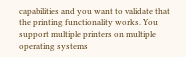capabilities and you want to validate that the printing functionality works. You support multiple printers on multiple operating systems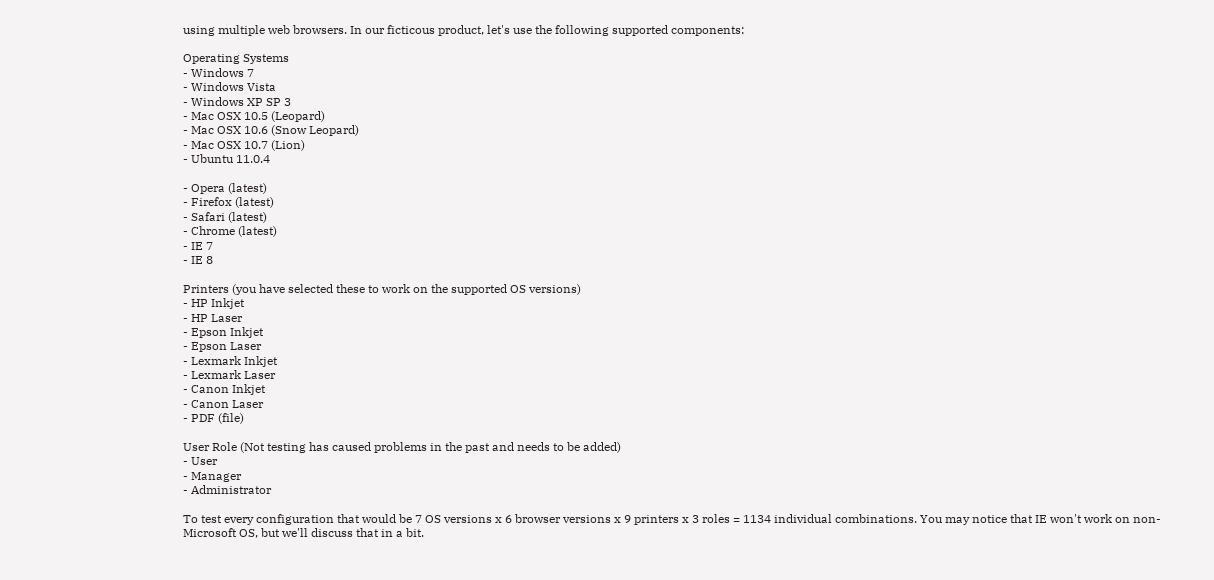using multiple web browsers. In our ficticous product, let's use the following supported components:

Operating Systems
- Windows 7
- Windows Vista
- Windows XP SP 3
- Mac OSX 10.5 (Leopard)
- Mac OSX 10.6 (Snow Leopard)
- Mac OSX 10.7 (Lion)
- Ubuntu 11.0.4

- Opera (latest)
- Firefox (latest)
- Safari (latest)
- Chrome (latest)
- IE 7
- IE 8

Printers (you have selected these to work on the supported OS versions)
- HP Inkjet
- HP Laser
- Epson Inkjet
- Epson Laser
- Lexmark Inkjet
- Lexmark Laser
- Canon Inkjet
- Canon Laser
- PDF (file)

User Role (Not testing has caused problems in the past and needs to be added)
- User
- Manager
- Administrator

To test every configuration that would be 7 OS versions x 6 browser versions x 9 printers x 3 roles = 1134 individual combinations. You may notice that IE won't work on non-Microsoft OS, but we'll discuss that in a bit.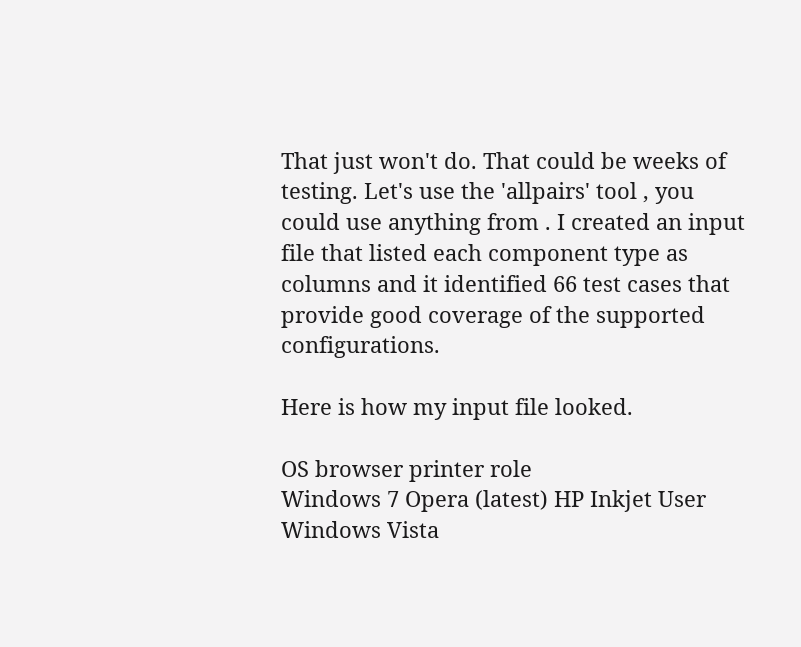That just won't do. That could be weeks of testing. Let's use the 'allpairs' tool , you could use anything from . I created an input file that listed each component type as columns and it identified 66 test cases that provide good coverage of the supported configurations.

Here is how my input file looked.

OS browser printer role
Windows 7 Opera (latest) HP Inkjet User
Windows Vista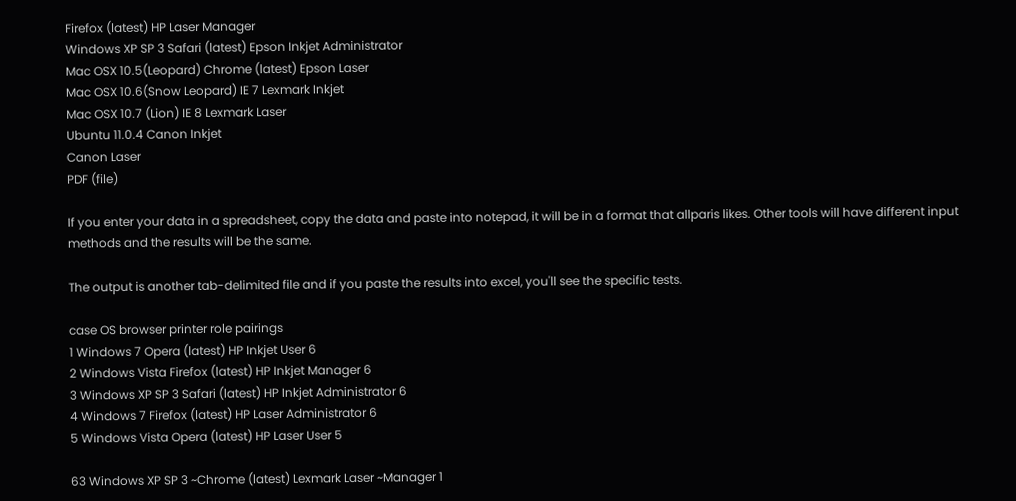Firefox (latest) HP Laser Manager
Windows XP SP 3 Safari (latest) Epson Inkjet Administrator
Mac OSX 10.5(Leopard) Chrome (latest) Epson Laser
Mac OSX 10.6(Snow Leopard) IE 7 Lexmark Inkjet
Mac OSX 10.7 (Lion) IE 8 Lexmark Laser
Ubuntu 11.0.4 Canon Inkjet
Canon Laser
PDF (file)

If you enter your data in a spreadsheet, copy the data and paste into notepad, it will be in a format that allparis likes. Other tools will have different input methods and the results will be the same.

The output is another tab-delimited file and if you paste the results into excel, you'll see the specific tests.

case OS browser printer role pairings
1 Windows 7 Opera (latest) HP Inkjet User 6
2 Windows Vista Firefox (latest) HP Inkjet Manager 6
3 Windows XP SP 3 Safari (latest) HP Inkjet Administrator 6
4 Windows 7 Firefox (latest) HP Laser Administrator 6
5 Windows Vista Opera (latest) HP Laser User 5

63 Windows XP SP 3 ~Chrome (latest) Lexmark Laser ~Manager 1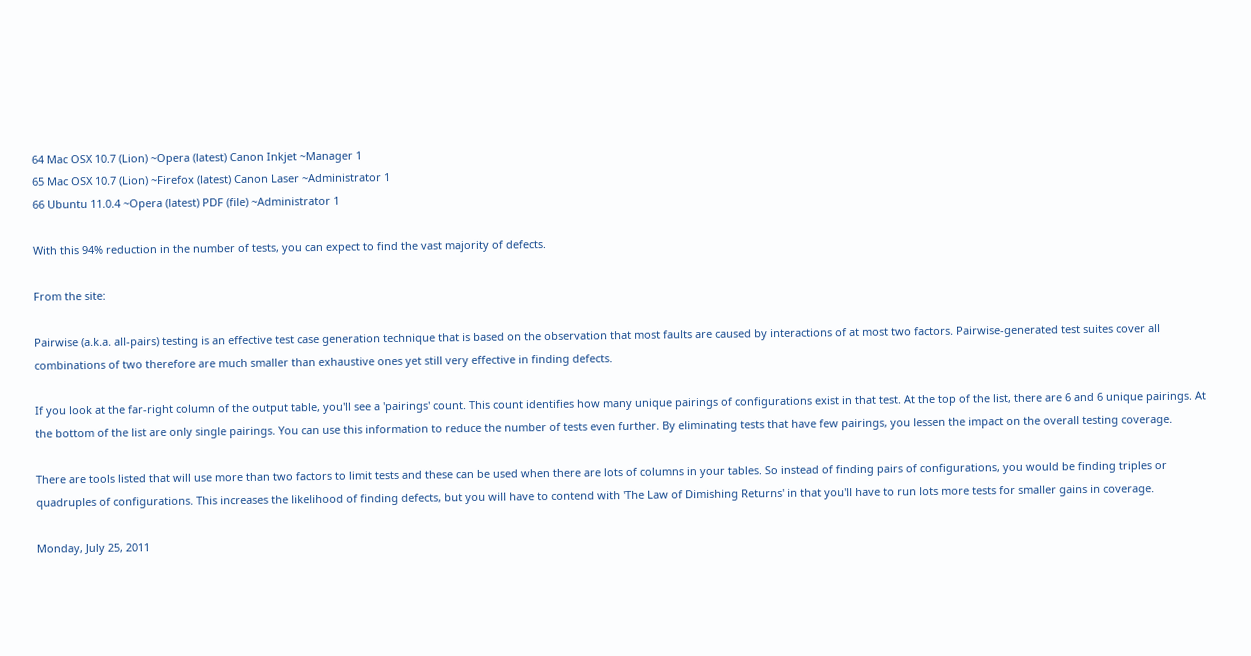64 Mac OSX 10.7 (Lion) ~Opera (latest) Canon Inkjet ~Manager 1
65 Mac OSX 10.7 (Lion) ~Firefox (latest) Canon Laser ~Administrator 1
66 Ubuntu 11.0.4 ~Opera (latest) PDF (file) ~Administrator 1

With this 94% reduction in the number of tests, you can expect to find the vast majority of defects.

From the site:

Pairwise (a.k.a. all-pairs) testing is an effective test case generation technique that is based on the observation that most faults are caused by interactions of at most two factors. Pairwise-generated test suites cover all combinations of two therefore are much smaller than exhaustive ones yet still very effective in finding defects.

If you look at the far-right column of the output table, you'll see a 'pairings' count. This count identifies how many unique pairings of configurations exist in that test. At the top of the list, there are 6 and 6 unique pairings. At the bottom of the list are only single pairings. You can use this information to reduce the number of tests even further. By eliminating tests that have few pairings, you lessen the impact on the overall testing coverage.

There are tools listed that will use more than two factors to limit tests and these can be used when there are lots of columns in your tables. So instead of finding pairs of configurations, you would be finding triples or quadruples of configurations. This increases the likelihood of finding defects, but you will have to contend with 'The Law of Dimishing Returns' in that you'll have to run lots more tests for smaller gains in coverage.

Monday, July 25, 2011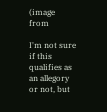(image from

I'm not sure if this qualifies as an allegory or not, but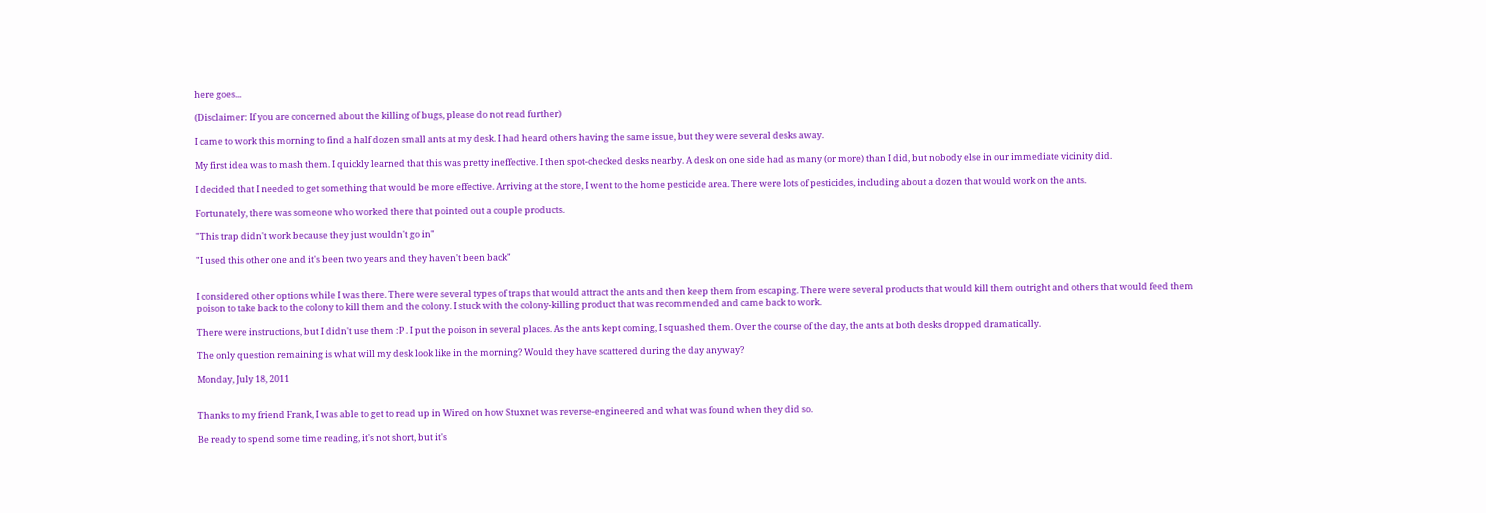here goes...

(Disclaimer: If you are concerned about the killing of bugs, please do not read further)

I came to work this morning to find a half dozen small ants at my desk. I had heard others having the same issue, but they were several desks away.

My first idea was to mash them. I quickly learned that this was pretty ineffective. I then spot-checked desks nearby. A desk on one side had as many (or more) than I did, but nobody else in our immediate vicinity did.

I decided that I needed to get something that would be more effective. Arriving at the store, I went to the home pesticide area. There were lots of pesticides, including about a dozen that would work on the ants.

Fortunately, there was someone who worked there that pointed out a couple products.

"This trap didn't work because they just wouldn't go in"

"I used this other one and it's been two years and they haven't been back"


I considered other options while I was there. There were several types of traps that would attract the ants and then keep them from escaping. There were several products that would kill them outright and others that would feed them poison to take back to the colony to kill them and the colony. I stuck with the colony-killing product that was recommended and came back to work.

There were instructions, but I didn't use them :P . I put the poison in several places. As the ants kept coming, I squashed them. Over the course of the day, the ants at both desks dropped dramatically.

The only question remaining is what will my desk look like in the morning? Would they have scattered during the day anyway?

Monday, July 18, 2011


Thanks to my friend Frank, I was able to get to read up in Wired on how Stuxnet was reverse-engineered and what was found when they did so.

Be ready to spend some time reading, it's not short, but it's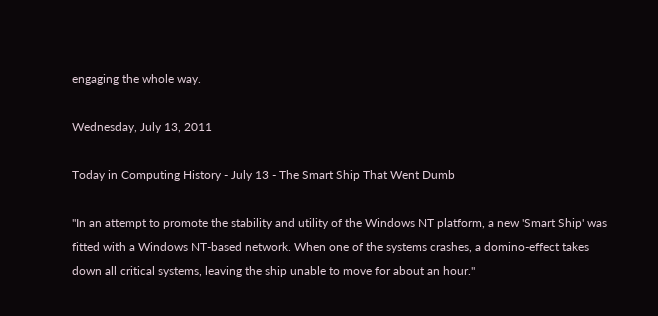engaging the whole way.

Wednesday, July 13, 2011

Today in Computing History - July 13 - The Smart Ship That Went Dumb

"In an attempt to promote the stability and utility of the Windows NT platform, a new 'Smart Ship' was fitted with a Windows NT-based network. When one of the systems crashes, a domino-effect takes down all critical systems, leaving the ship unable to move for about an hour."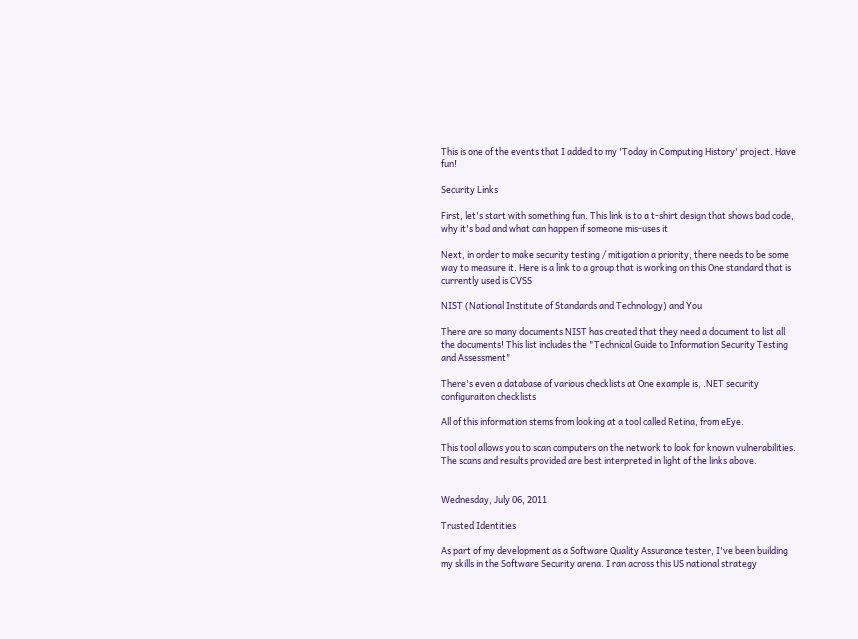This is one of the events that I added to my 'Today in Computing History' project. Have fun!

Security Links

First, let's start with something fun. This link is to a t-shirt design that shows bad code, why it's bad and what can happen if someone mis-uses it

Next, in order to make security testing / mitigation a priority, there needs to be some way to measure it. Here is a link to a group that is working on this One standard that is currently used is CVSS

NIST (National Institute of Standards and Technology) and You

There are so many documents NIST has created that they need a document to list all the documents! This list includes the "Technical Guide to Information Security Testing and Assessment"

There's even a database of various checklists at One example is, .NET security configuraiton checklists

All of this information stems from looking at a tool called Retina, from eEye.

This tool allows you to scan computers on the network to look for known vulnerabilities. The scans and results provided are best interpreted in light of the links above.


Wednesday, July 06, 2011

Trusted Identities

As part of my development as a Software Quality Assurance tester, I've been building my skills in the Software Security arena. I ran across this US national strategy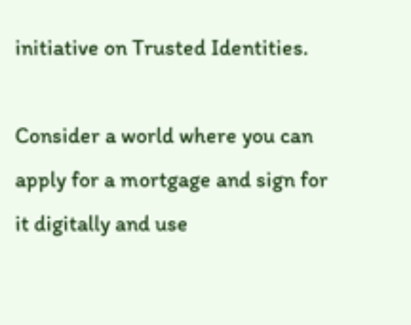initiative on Trusted Identities.

Consider a world where you can apply for a mortgage and sign for it digitally and use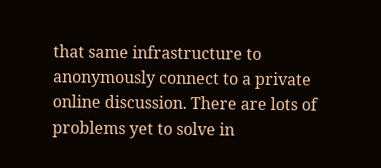that same infrastructure to anonymously connect to a private online discussion. There are lots of problems yet to solve in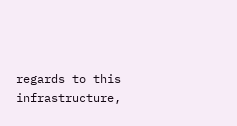regards to this infrastructure,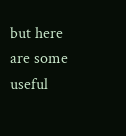but here are some useful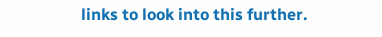links to look into this further.